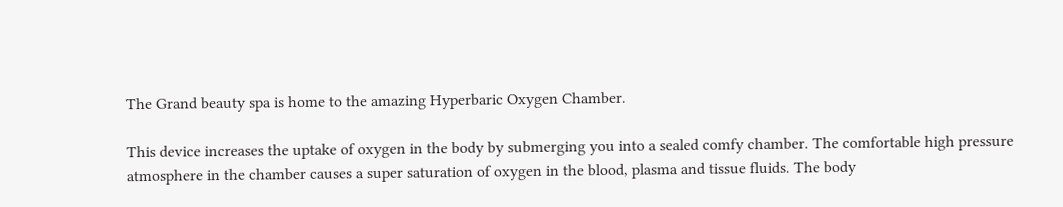The Grand beauty spa is home to the amazing Hyperbaric Oxygen Chamber.

This device increases the uptake of oxygen in the body by submerging you into a sealed comfy chamber. The comfortable high pressure atmosphere in the chamber causes a super saturation of oxygen in the blood, plasma and tissue fluids. The body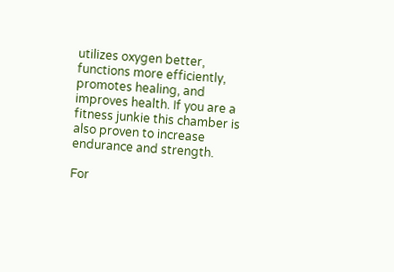utilizes oxygen better, functions more efficiently, promotes healing, and improves health. If you are a fitness junkie this chamber is also proven to increase endurance and strength.

For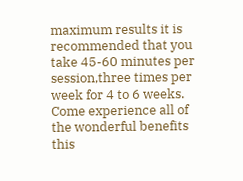maximum results it is recommended that you take 45-60 minutes per session,three times per week for 4 to 6 weeks. Come experience all of the wonderful benefits this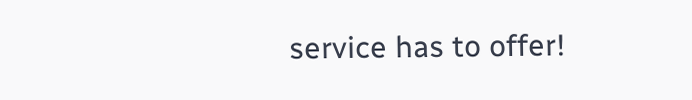service has to offer!